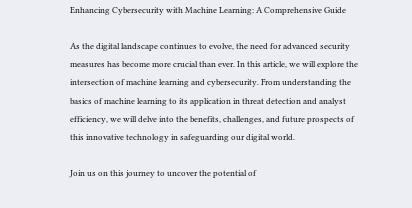Enhancing Cybersecurity with Machine Learning: A Comprehensive Guide

As the digital landscape continues to evolve, the need for advanced security measures has become more crucial than ever. In this article, we will explore the intersection of machine learning and cybersecurity. From understanding the basics of machine learning to its application in threat detection and analyst efficiency, we will delve into the benefits, challenges, and future prospects of this innovative technology in safeguarding our digital world.

Join us on this journey to uncover the potential of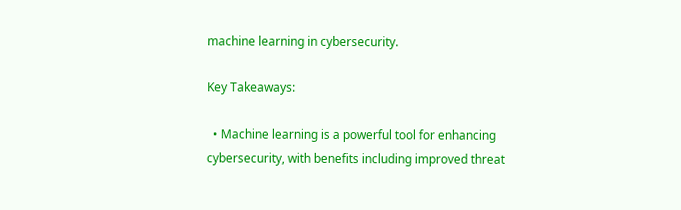machine learning in cybersecurity.

Key Takeaways:

  • Machine learning is a powerful tool for enhancing cybersecurity, with benefits including improved threat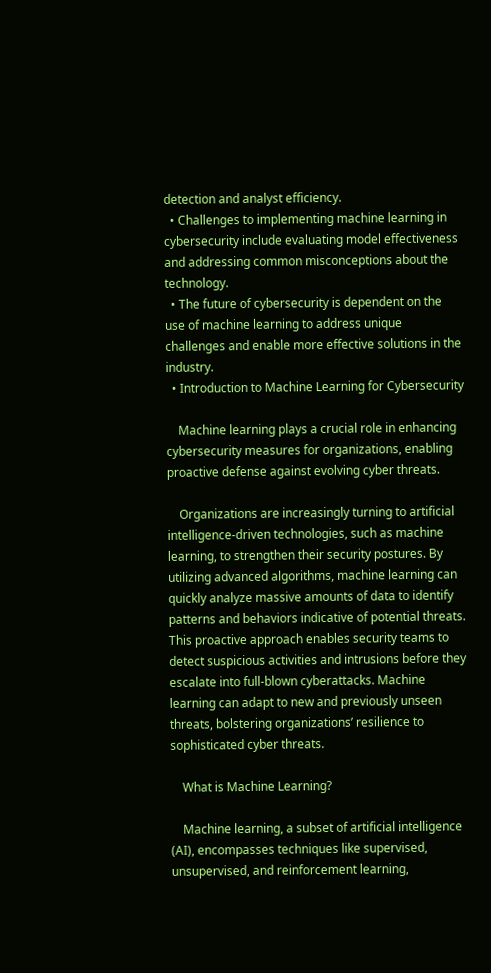detection and analyst efficiency.
  • Challenges to implementing machine learning in cybersecurity include evaluating model effectiveness and addressing common misconceptions about the technology.
  • The future of cybersecurity is dependent on the use of machine learning to address unique challenges and enable more effective solutions in the industry.
  • Introduction to Machine Learning for Cybersecurity

    Machine learning plays a crucial role in enhancing cybersecurity measures for organizations, enabling proactive defense against evolving cyber threats.

    Organizations are increasingly turning to artificial intelligence-driven technologies, such as machine learning, to strengthen their security postures. By utilizing advanced algorithms, machine learning can quickly analyze massive amounts of data to identify patterns and behaviors indicative of potential threats. This proactive approach enables security teams to detect suspicious activities and intrusions before they escalate into full-blown cyberattacks. Machine learning can adapt to new and previously unseen threats, bolstering organizations’ resilience to sophisticated cyber threats.

    What is Machine Learning?

    Machine learning, a subset of artificial intelligence (AI), encompasses techniques like supervised, unsupervised, and reinforcement learning,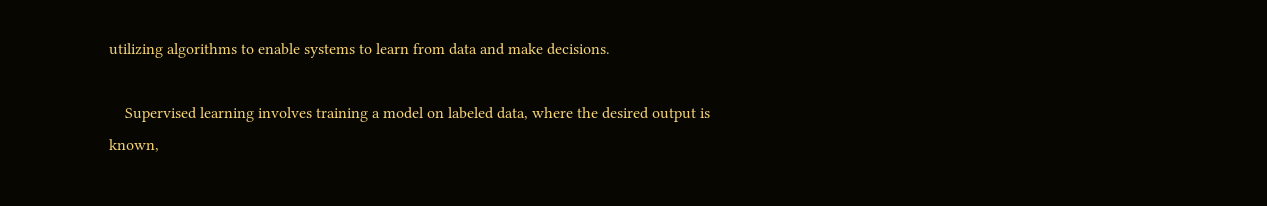utilizing algorithms to enable systems to learn from data and make decisions.

    Supervised learning involves training a model on labeled data, where the desired output is known,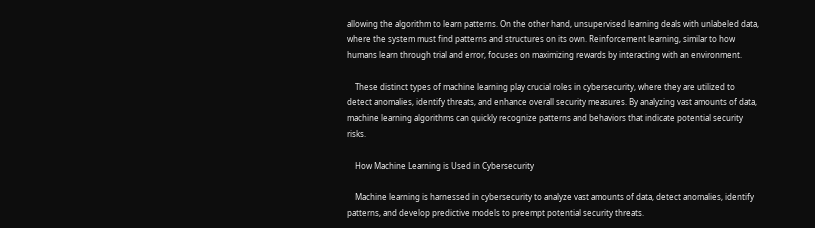allowing the algorithm to learn patterns. On the other hand, unsupervised learning deals with unlabeled data, where the system must find patterns and structures on its own. Reinforcement learning, similar to how humans learn through trial and error, focuses on maximizing rewards by interacting with an environment.

    These distinct types of machine learning play crucial roles in cybersecurity, where they are utilized to detect anomalies, identify threats, and enhance overall security measures. By analyzing vast amounts of data, machine learning algorithms can quickly recognize patterns and behaviors that indicate potential security risks.

    How Machine Learning is Used in Cybersecurity

    Machine learning is harnessed in cybersecurity to analyze vast amounts of data, detect anomalies, identify patterns, and develop predictive models to preempt potential security threats.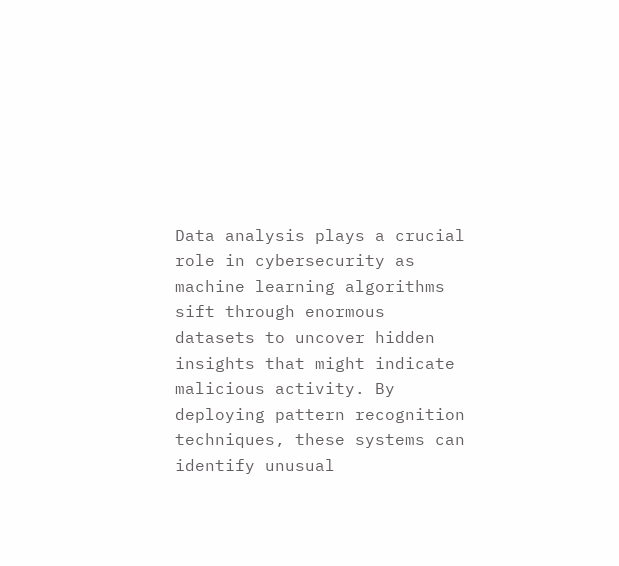Data analysis plays a crucial role in cybersecurity as machine learning algorithms sift through enormous datasets to uncover hidden insights that might indicate malicious activity. By deploying pattern recognition techniques, these systems can identify unusual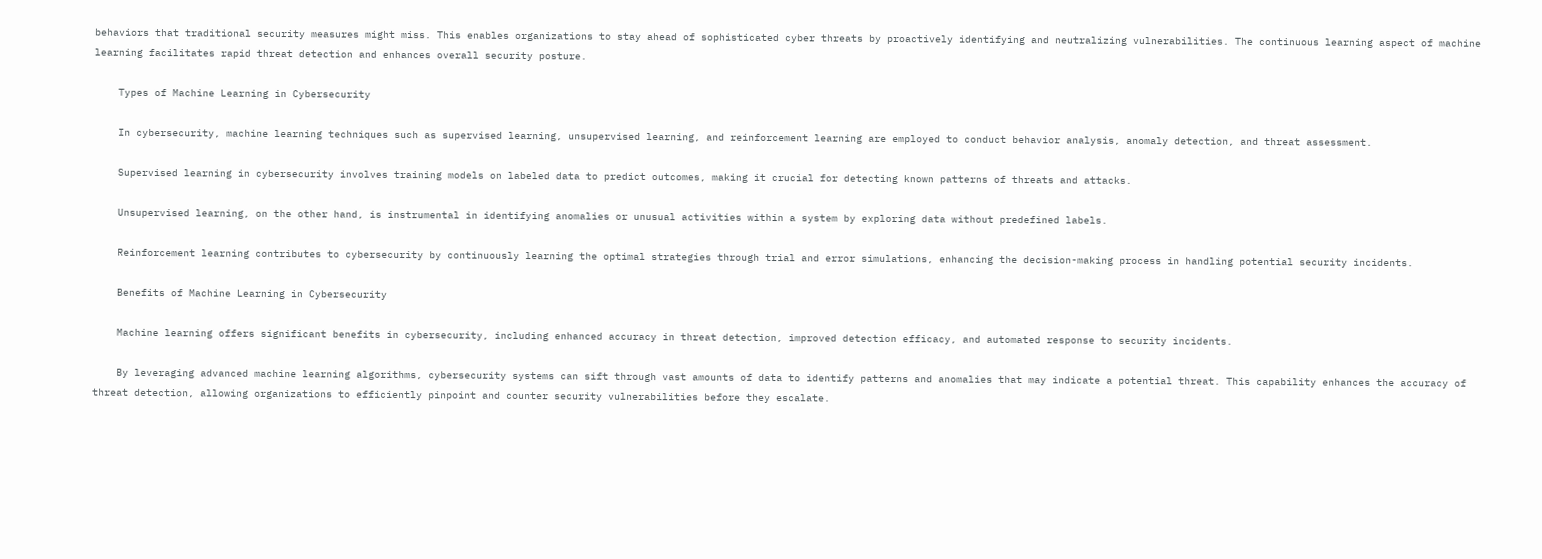behaviors that traditional security measures might miss. This enables organizations to stay ahead of sophisticated cyber threats by proactively identifying and neutralizing vulnerabilities. The continuous learning aspect of machine learning facilitates rapid threat detection and enhances overall security posture.

    Types of Machine Learning in Cybersecurity

    In cybersecurity, machine learning techniques such as supervised learning, unsupervised learning, and reinforcement learning are employed to conduct behavior analysis, anomaly detection, and threat assessment.

    Supervised learning in cybersecurity involves training models on labeled data to predict outcomes, making it crucial for detecting known patterns of threats and attacks.

    Unsupervised learning, on the other hand, is instrumental in identifying anomalies or unusual activities within a system by exploring data without predefined labels.

    Reinforcement learning contributes to cybersecurity by continuously learning the optimal strategies through trial and error simulations, enhancing the decision-making process in handling potential security incidents.

    Benefits of Machine Learning in Cybersecurity

    Machine learning offers significant benefits in cybersecurity, including enhanced accuracy in threat detection, improved detection efficacy, and automated response to security incidents.

    By leveraging advanced machine learning algorithms, cybersecurity systems can sift through vast amounts of data to identify patterns and anomalies that may indicate a potential threat. This capability enhances the accuracy of threat detection, allowing organizations to efficiently pinpoint and counter security vulnerabilities before they escalate.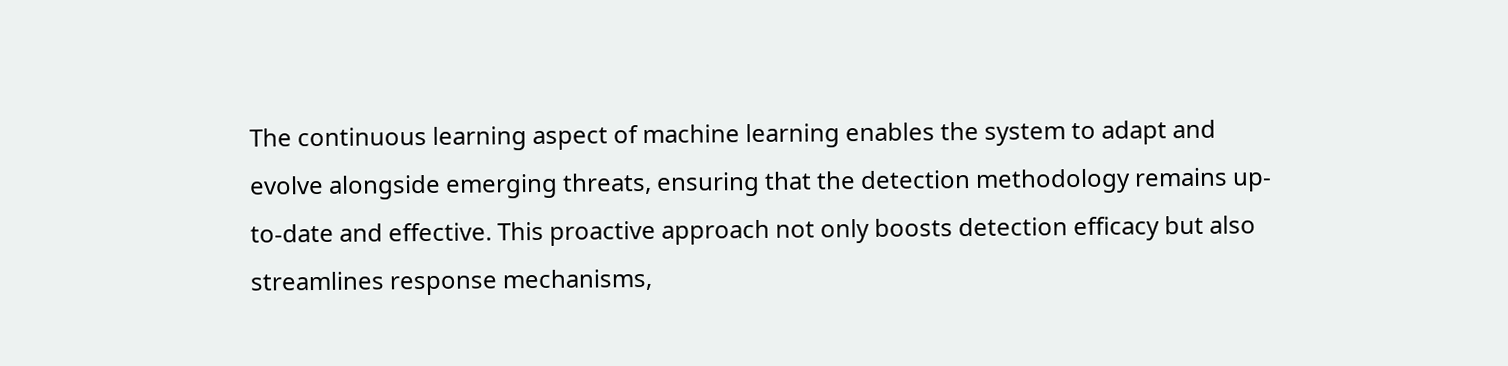The continuous learning aspect of machine learning enables the system to adapt and evolve alongside emerging threats, ensuring that the detection methodology remains up-to-date and effective. This proactive approach not only boosts detection efficacy but also streamlines response mechanisms,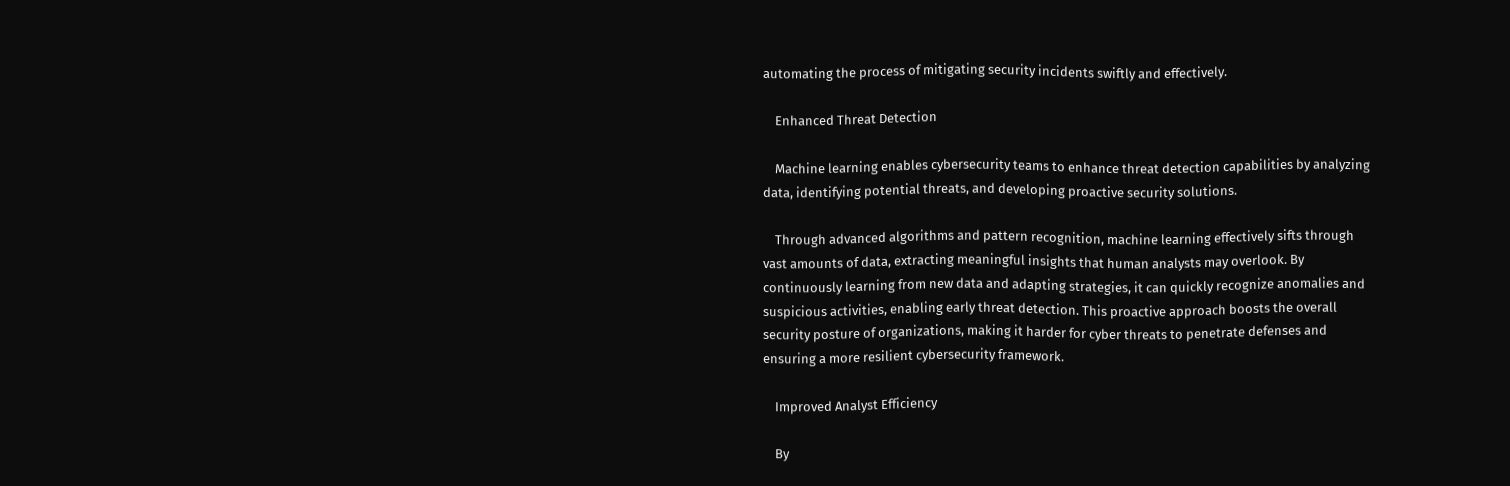automating the process of mitigating security incidents swiftly and effectively.

    Enhanced Threat Detection

    Machine learning enables cybersecurity teams to enhance threat detection capabilities by analyzing data, identifying potential threats, and developing proactive security solutions.

    Through advanced algorithms and pattern recognition, machine learning effectively sifts through vast amounts of data, extracting meaningful insights that human analysts may overlook. By continuously learning from new data and adapting strategies, it can quickly recognize anomalies and suspicious activities, enabling early threat detection. This proactive approach boosts the overall security posture of organizations, making it harder for cyber threats to penetrate defenses and ensuring a more resilient cybersecurity framework.

    Improved Analyst Efficiency

    By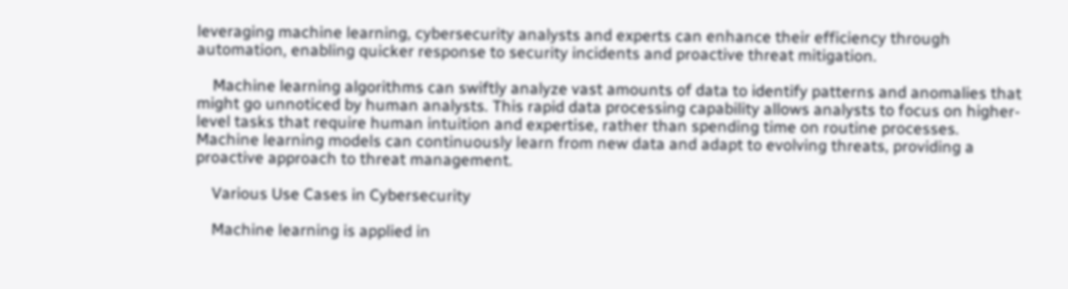leveraging machine learning, cybersecurity analysts and experts can enhance their efficiency through automation, enabling quicker response to security incidents and proactive threat mitigation.

    Machine learning algorithms can swiftly analyze vast amounts of data to identify patterns and anomalies that might go unnoticed by human analysts. This rapid data processing capability allows analysts to focus on higher-level tasks that require human intuition and expertise, rather than spending time on routine processes. Machine learning models can continuously learn from new data and adapt to evolving threats, providing a proactive approach to threat management.

    Various Use Cases in Cybersecurity

    Machine learning is applied in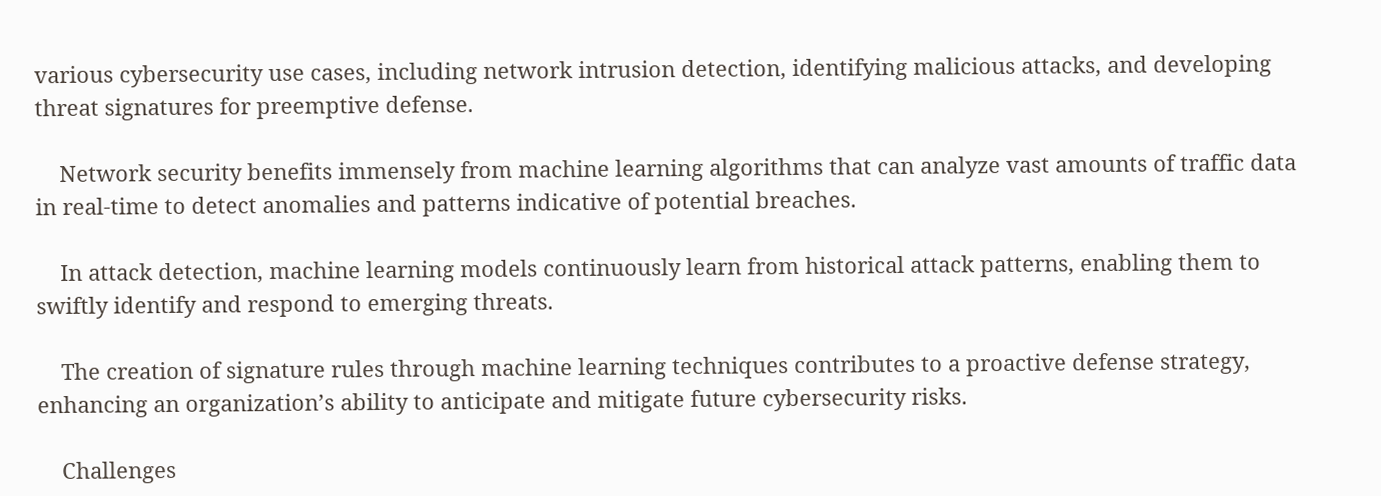various cybersecurity use cases, including network intrusion detection, identifying malicious attacks, and developing threat signatures for preemptive defense.

    Network security benefits immensely from machine learning algorithms that can analyze vast amounts of traffic data in real-time to detect anomalies and patterns indicative of potential breaches.

    In attack detection, machine learning models continuously learn from historical attack patterns, enabling them to swiftly identify and respond to emerging threats.

    The creation of signature rules through machine learning techniques contributes to a proactive defense strategy, enhancing an organization’s ability to anticipate and mitigate future cybersecurity risks.

    Challenges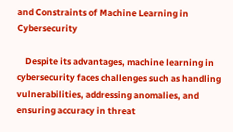and Constraints of Machine Learning in Cybersecurity

    Despite its advantages, machine learning in cybersecurity faces challenges such as handling vulnerabilities, addressing anomalies, and ensuring accuracy in threat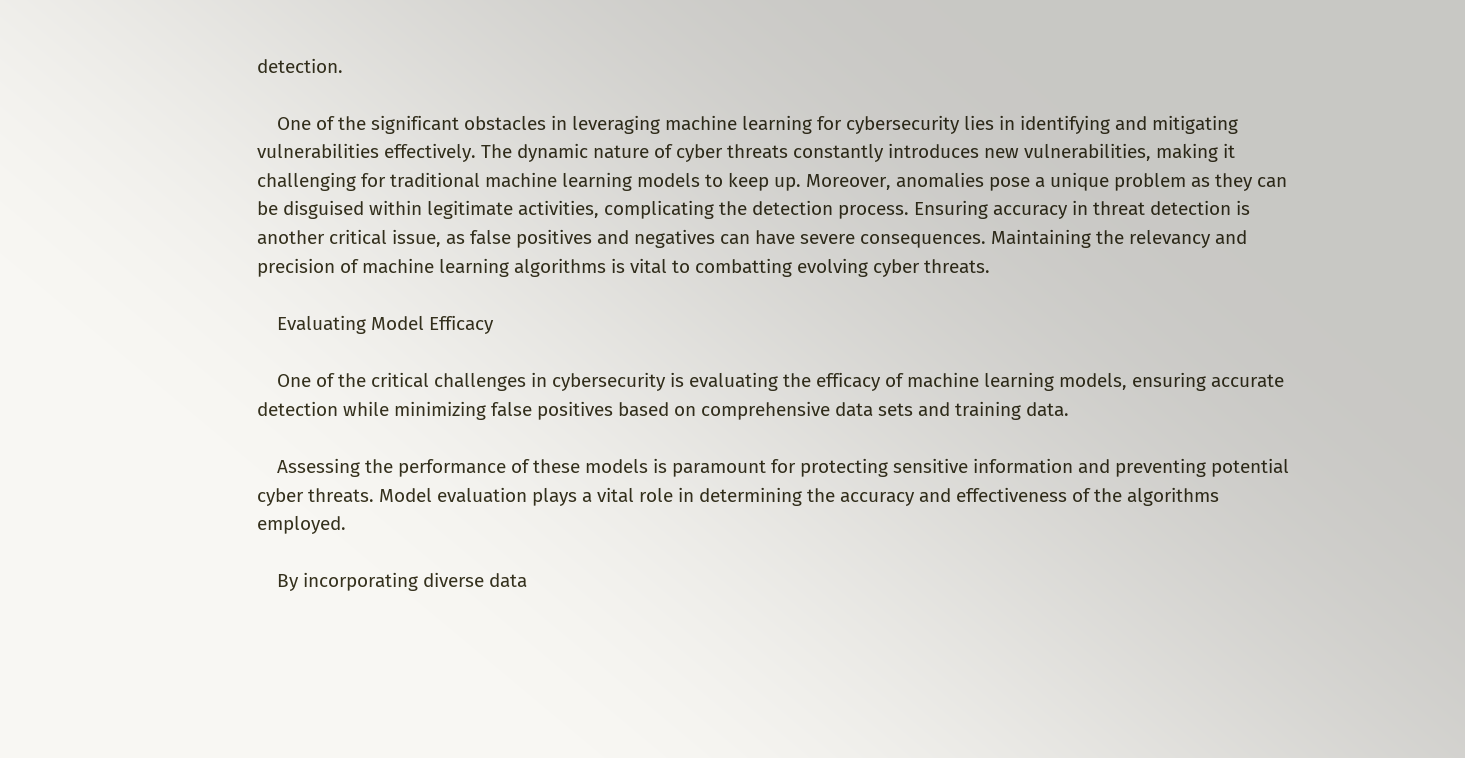detection.

    One of the significant obstacles in leveraging machine learning for cybersecurity lies in identifying and mitigating vulnerabilities effectively. The dynamic nature of cyber threats constantly introduces new vulnerabilities, making it challenging for traditional machine learning models to keep up. Moreover, anomalies pose a unique problem as they can be disguised within legitimate activities, complicating the detection process. Ensuring accuracy in threat detection is another critical issue, as false positives and negatives can have severe consequences. Maintaining the relevancy and precision of machine learning algorithms is vital to combatting evolving cyber threats.

    Evaluating Model Efficacy

    One of the critical challenges in cybersecurity is evaluating the efficacy of machine learning models, ensuring accurate detection while minimizing false positives based on comprehensive data sets and training data.

    Assessing the performance of these models is paramount for protecting sensitive information and preventing potential cyber threats. Model evaluation plays a vital role in determining the accuracy and effectiveness of the algorithms employed.

    By incorporating diverse data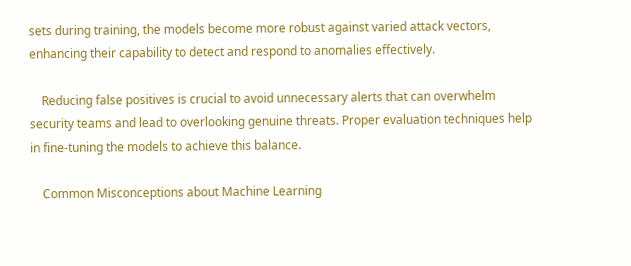sets during training, the models become more robust against varied attack vectors, enhancing their capability to detect and respond to anomalies effectively.

    Reducing false positives is crucial to avoid unnecessary alerts that can overwhelm security teams and lead to overlooking genuine threats. Proper evaluation techniques help in fine-tuning the models to achieve this balance.

    Common Misconceptions about Machine Learning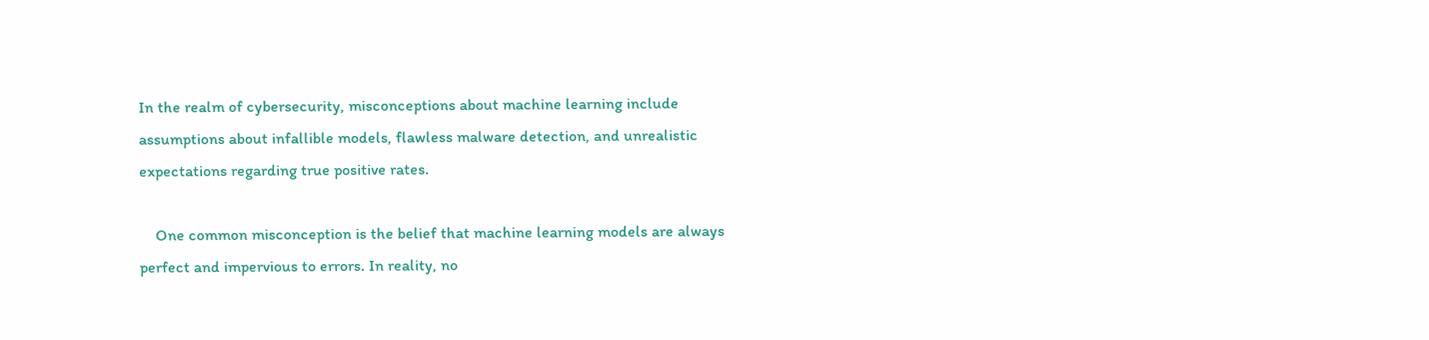In the realm of cybersecurity, misconceptions about machine learning include assumptions about infallible models, flawless malware detection, and unrealistic expectations regarding true positive rates.

    One common misconception is the belief that machine learning models are always perfect and impervious to errors. In reality, no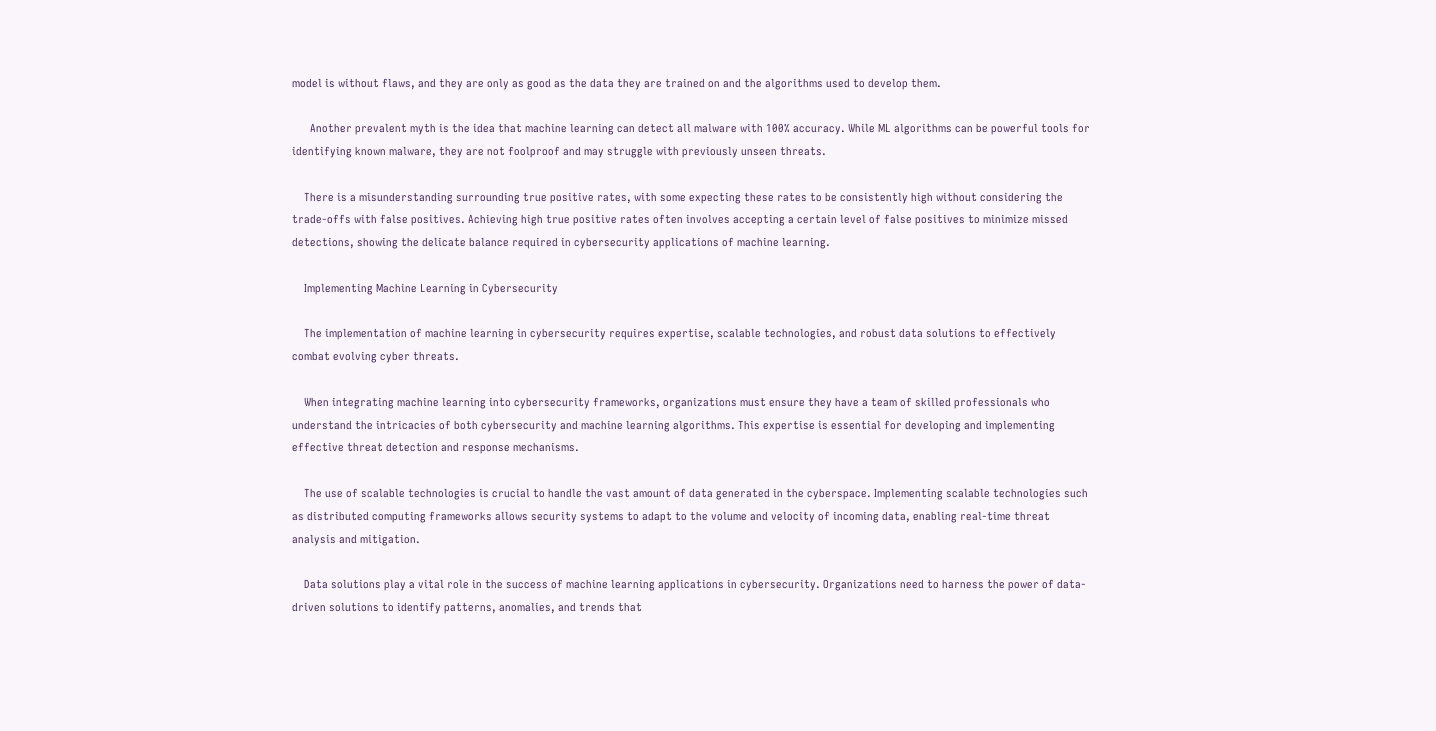model is without flaws, and they are only as good as the data they are trained on and the algorithms used to develop them.

      Another prevalent myth is the idea that machine learning can detect all malware with 100% accuracy. While ML algorithms can be powerful tools for identifying known malware, they are not foolproof and may struggle with previously unseen threats.

    There is a misunderstanding surrounding true positive rates, with some expecting these rates to be consistently high without considering the trade-offs with false positives. Achieving high true positive rates often involves accepting a certain level of false positives to minimize missed detections, showing the delicate balance required in cybersecurity applications of machine learning.

    Implementing Machine Learning in Cybersecurity

    The implementation of machine learning in cybersecurity requires expertise, scalable technologies, and robust data solutions to effectively combat evolving cyber threats.

    When integrating machine learning into cybersecurity frameworks, organizations must ensure they have a team of skilled professionals who understand the intricacies of both cybersecurity and machine learning algorithms. This expertise is essential for developing and implementing effective threat detection and response mechanisms.

    The use of scalable technologies is crucial to handle the vast amount of data generated in the cyberspace. Implementing scalable technologies such as distributed computing frameworks allows security systems to adapt to the volume and velocity of incoming data, enabling real-time threat analysis and mitigation.

    Data solutions play a vital role in the success of machine learning applications in cybersecurity. Organizations need to harness the power of data-driven solutions to identify patterns, anomalies, and trends that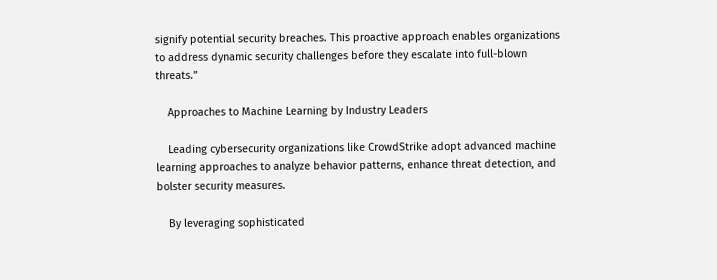signify potential security breaches. This proactive approach enables organizations to address dynamic security challenges before they escalate into full-blown threats.”

    Approaches to Machine Learning by Industry Leaders

    Leading cybersecurity organizations like CrowdStrike adopt advanced machine learning approaches to analyze behavior patterns, enhance threat detection, and bolster security measures.

    By leveraging sophisticated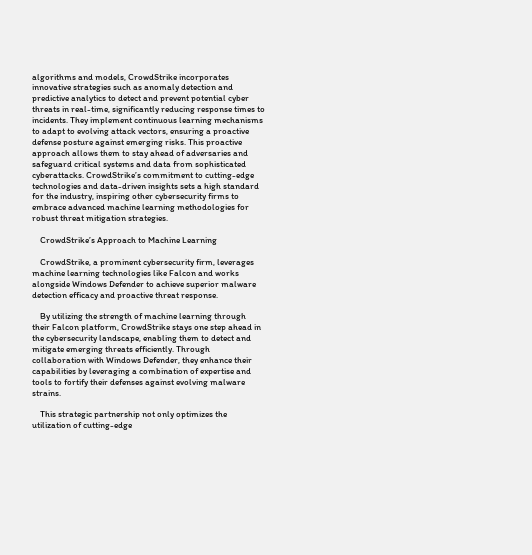algorithms and models, CrowdStrike incorporates innovative strategies such as anomaly detection and predictive analytics to detect and prevent potential cyber threats in real-time, significantly reducing response times to incidents. They implement continuous learning mechanisms to adapt to evolving attack vectors, ensuring a proactive defense posture against emerging risks. This proactive approach allows them to stay ahead of adversaries and safeguard critical systems and data from sophisticated cyberattacks. CrowdStrike’s commitment to cutting-edge technologies and data-driven insights sets a high standard for the industry, inspiring other cybersecurity firms to embrace advanced machine learning methodologies for robust threat mitigation strategies.

    CrowdStrike’s Approach to Machine Learning

    CrowdStrike, a prominent cybersecurity firm, leverages machine learning technologies like Falcon and works alongside Windows Defender to achieve superior malware detection efficacy and proactive threat response.

    By utilizing the strength of machine learning through their Falcon platform, CrowdStrike stays one step ahead in the cybersecurity landscape, enabling them to detect and mitigate emerging threats efficiently. Through collaboration with Windows Defender, they enhance their capabilities by leveraging a combination of expertise and tools to fortify their defenses against evolving malware strains.

    This strategic partnership not only optimizes the utilization of cutting-edge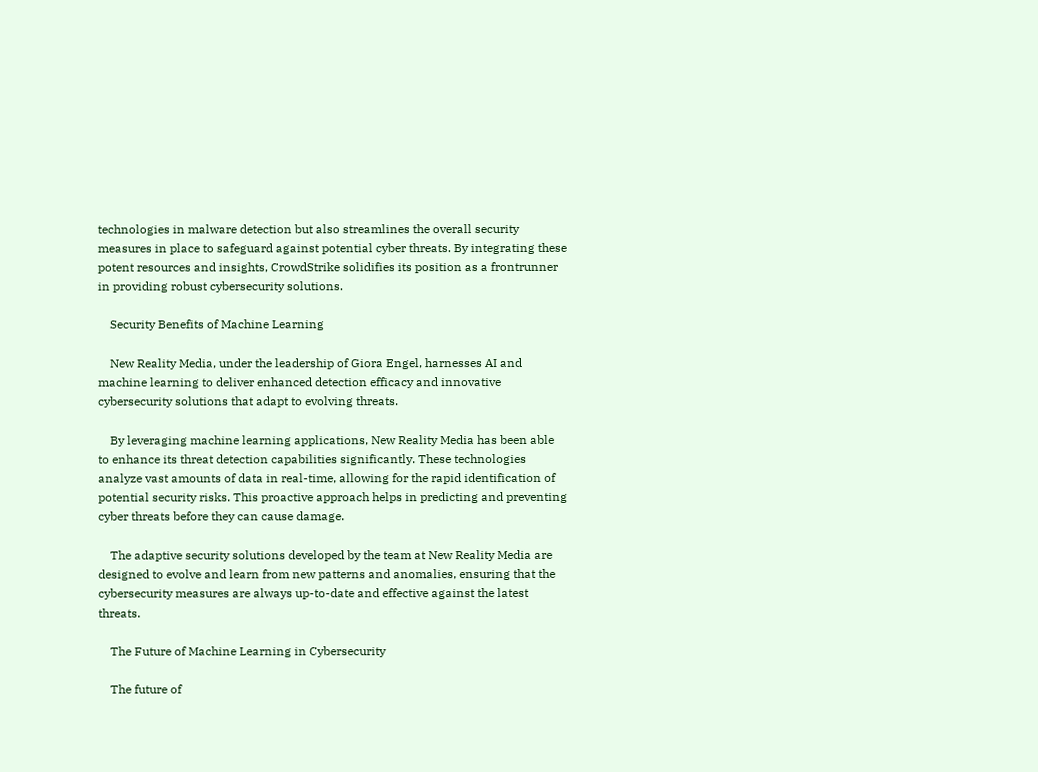technologies in malware detection but also streamlines the overall security measures in place to safeguard against potential cyber threats. By integrating these potent resources and insights, CrowdStrike solidifies its position as a frontrunner in providing robust cybersecurity solutions.

    Security Benefits of Machine Learning

    New Reality Media, under the leadership of Giora Engel, harnesses AI and machine learning to deliver enhanced detection efficacy and innovative cybersecurity solutions that adapt to evolving threats.

    By leveraging machine learning applications, New Reality Media has been able to enhance its threat detection capabilities significantly. These technologies analyze vast amounts of data in real-time, allowing for the rapid identification of potential security risks. This proactive approach helps in predicting and preventing cyber threats before they can cause damage.

    The adaptive security solutions developed by the team at New Reality Media are designed to evolve and learn from new patterns and anomalies, ensuring that the cybersecurity measures are always up-to-date and effective against the latest threats.

    The Future of Machine Learning in Cybersecurity

    The future of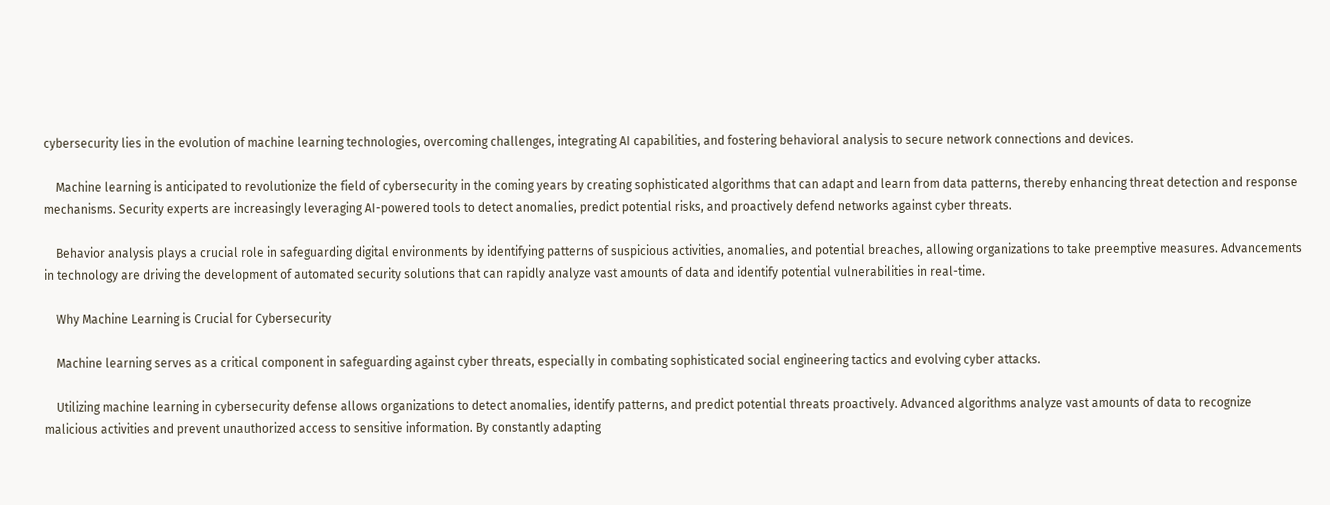cybersecurity lies in the evolution of machine learning technologies, overcoming challenges, integrating AI capabilities, and fostering behavioral analysis to secure network connections and devices.

    Machine learning is anticipated to revolutionize the field of cybersecurity in the coming years by creating sophisticated algorithms that can adapt and learn from data patterns, thereby enhancing threat detection and response mechanisms. Security experts are increasingly leveraging AI-powered tools to detect anomalies, predict potential risks, and proactively defend networks against cyber threats.

    Behavior analysis plays a crucial role in safeguarding digital environments by identifying patterns of suspicious activities, anomalies, and potential breaches, allowing organizations to take preemptive measures. Advancements in technology are driving the development of automated security solutions that can rapidly analyze vast amounts of data and identify potential vulnerabilities in real-time.

    Why Machine Learning is Crucial for Cybersecurity

    Machine learning serves as a critical component in safeguarding against cyber threats, especially in combating sophisticated social engineering tactics and evolving cyber attacks.

    Utilizing machine learning in cybersecurity defense allows organizations to detect anomalies, identify patterns, and predict potential threats proactively. Advanced algorithms analyze vast amounts of data to recognize malicious activities and prevent unauthorized access to sensitive information. By constantly adapting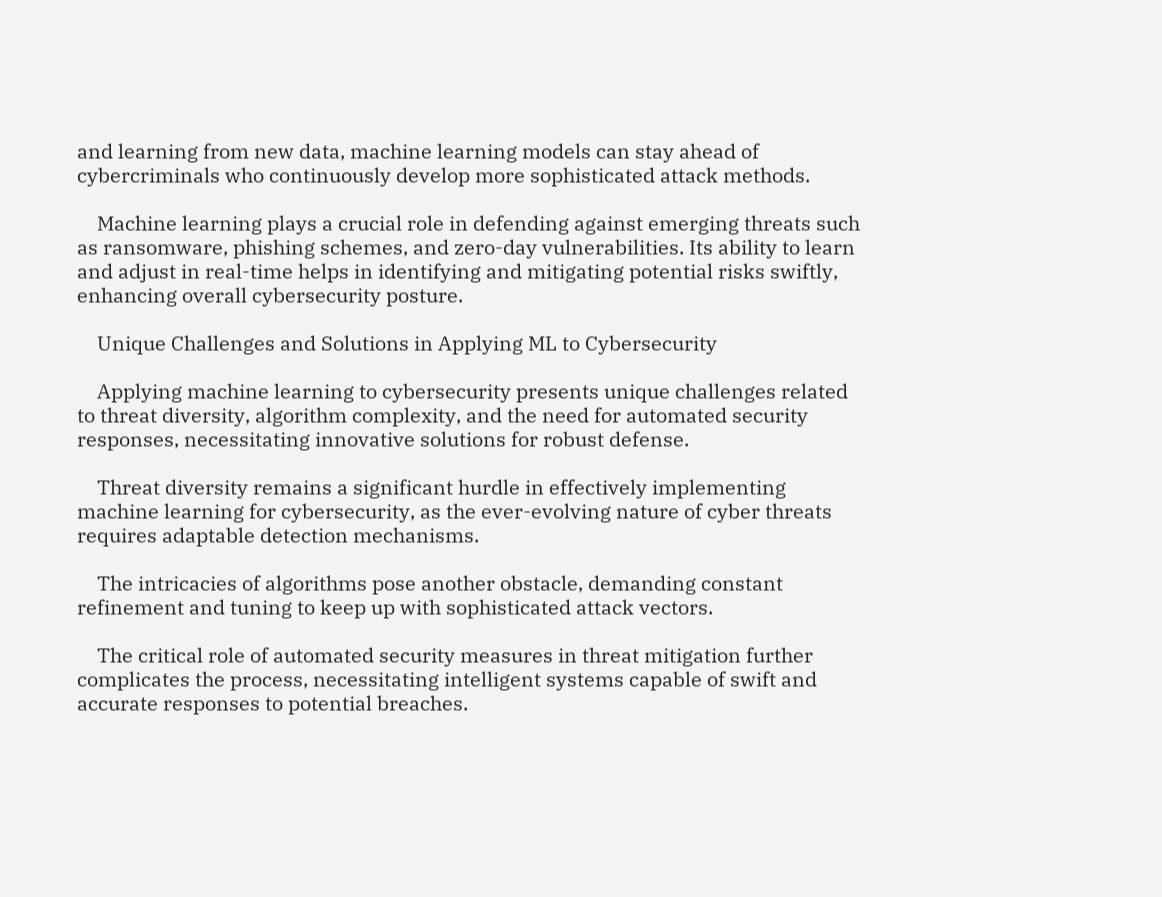and learning from new data, machine learning models can stay ahead of cybercriminals who continuously develop more sophisticated attack methods.

    Machine learning plays a crucial role in defending against emerging threats such as ransomware, phishing schemes, and zero-day vulnerabilities. Its ability to learn and adjust in real-time helps in identifying and mitigating potential risks swiftly, enhancing overall cybersecurity posture.

    Unique Challenges and Solutions in Applying ML to Cybersecurity

    Applying machine learning to cybersecurity presents unique challenges related to threat diversity, algorithm complexity, and the need for automated security responses, necessitating innovative solutions for robust defense.

    Threat diversity remains a significant hurdle in effectively implementing machine learning for cybersecurity, as the ever-evolving nature of cyber threats requires adaptable detection mechanisms.

    The intricacies of algorithms pose another obstacle, demanding constant refinement and tuning to keep up with sophisticated attack vectors.

    The critical role of automated security measures in threat mitigation further complicates the process, necessitating intelligent systems capable of swift and accurate responses to potential breaches.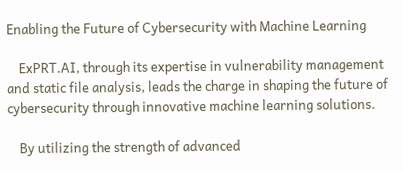Enabling the Future of Cybersecurity with Machine Learning

    ExPRT.AI, through its expertise in vulnerability management and static file analysis, leads the charge in shaping the future of cybersecurity through innovative machine learning solutions.

    By utilizing the strength of advanced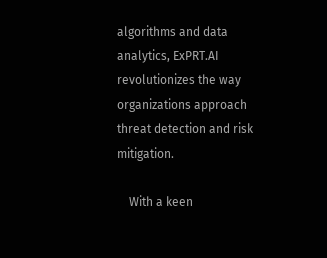algorithms and data analytics, ExPRT.AI revolutionizes the way organizations approach threat detection and risk mitigation.

    With a keen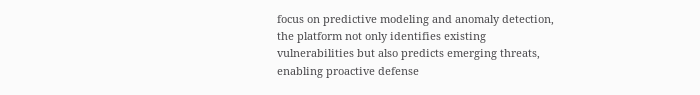focus on predictive modeling and anomaly detection, the platform not only identifies existing vulnerabilities but also predicts emerging threats, enabling proactive defense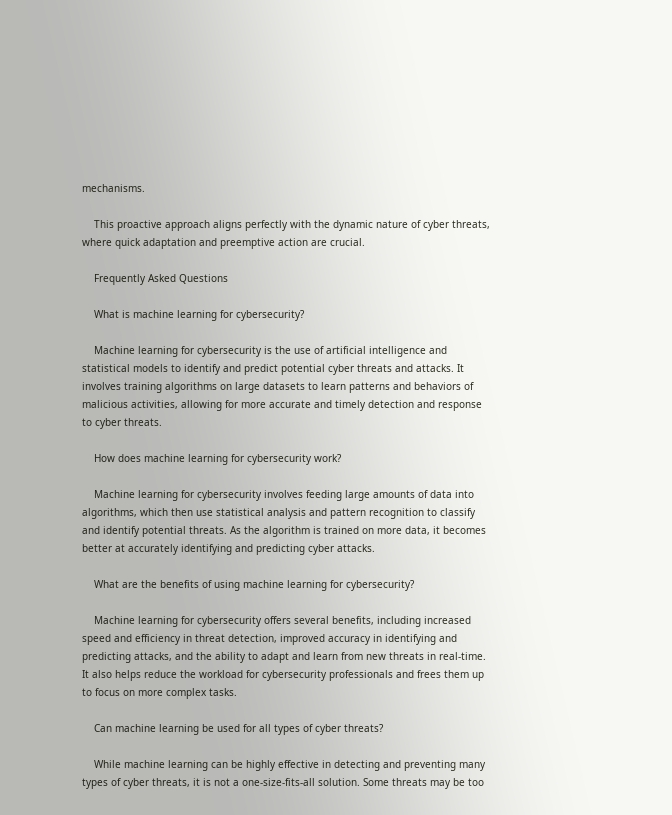mechanisms.

    This proactive approach aligns perfectly with the dynamic nature of cyber threats, where quick adaptation and preemptive action are crucial.

    Frequently Asked Questions

    What is machine learning for cybersecurity?

    Machine learning for cybersecurity is the use of artificial intelligence and statistical models to identify and predict potential cyber threats and attacks. It involves training algorithms on large datasets to learn patterns and behaviors of malicious activities, allowing for more accurate and timely detection and response to cyber threats.

    How does machine learning for cybersecurity work?

    Machine learning for cybersecurity involves feeding large amounts of data into algorithms, which then use statistical analysis and pattern recognition to classify and identify potential threats. As the algorithm is trained on more data, it becomes better at accurately identifying and predicting cyber attacks.

    What are the benefits of using machine learning for cybersecurity?

    Machine learning for cybersecurity offers several benefits, including increased speed and efficiency in threat detection, improved accuracy in identifying and predicting attacks, and the ability to adapt and learn from new threats in real-time. It also helps reduce the workload for cybersecurity professionals and frees them up to focus on more complex tasks.

    Can machine learning be used for all types of cyber threats?

    While machine learning can be highly effective in detecting and preventing many types of cyber threats, it is not a one-size-fits-all solution. Some threats may be too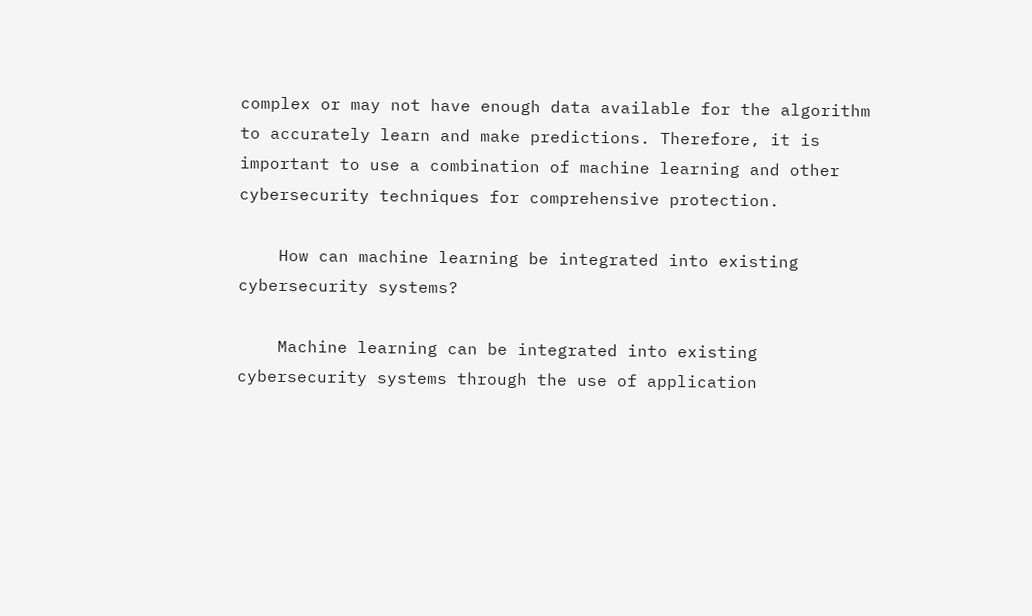complex or may not have enough data available for the algorithm to accurately learn and make predictions. Therefore, it is important to use a combination of machine learning and other cybersecurity techniques for comprehensive protection.

    How can machine learning be integrated into existing cybersecurity systems?

    Machine learning can be integrated into existing cybersecurity systems through the use of application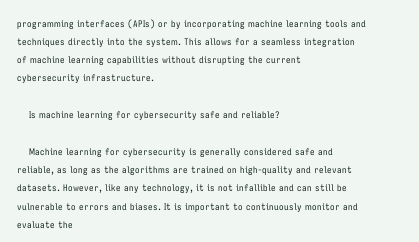programming interfaces (APIs) or by incorporating machine learning tools and techniques directly into the system. This allows for a seamless integration of machine learning capabilities without disrupting the current cybersecurity infrastructure.

    Is machine learning for cybersecurity safe and reliable?

    Machine learning for cybersecurity is generally considered safe and reliable, as long as the algorithms are trained on high-quality and relevant datasets. However, like any technology, it is not infallible and can still be vulnerable to errors and biases. It is important to continuously monitor and evaluate the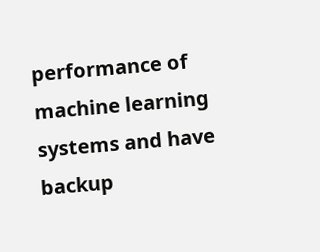performance of machine learning systems and have backup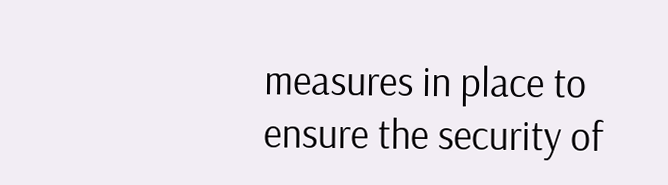measures in place to ensure the security of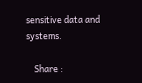sensitive data and systems.

    Share :